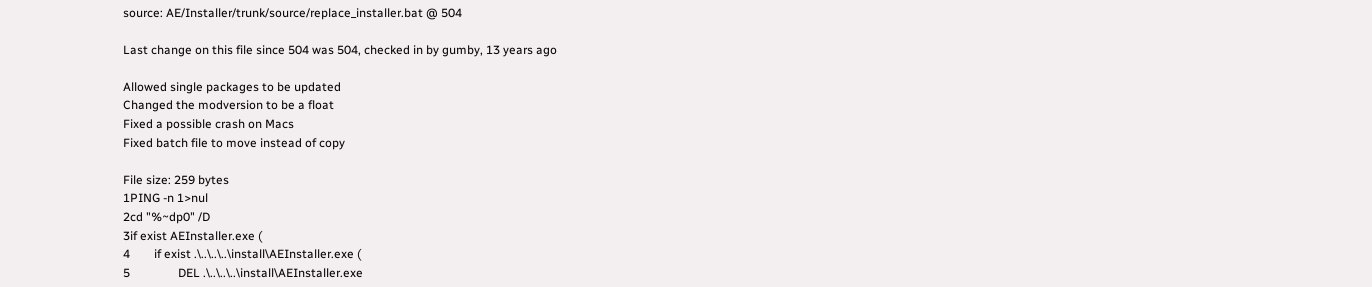source: AE/Installer/trunk/source/replace_installer.bat @ 504

Last change on this file since 504 was 504, checked in by gumby, 13 years ago

Allowed single packages to be updated
Changed the modversion to be a float
Fixed a possible crash on Macs
Fixed batch file to move instead of copy

File size: 259 bytes
1PING -n 1>nul
2cd "%~dp0" /D
3if exist AEInstaller.exe (
4        if exist .\..\..\..\install\AEInstaller.exe (
5                DEL .\..\..\..\install\AEInstaller.exe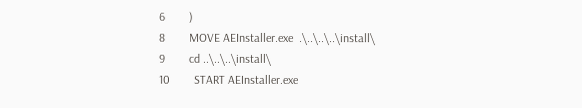6        )
8        MOVE AEInstaller.exe  .\..\..\..\install\
9        cd ..\..\..\install\
10        START AEInstaller.exe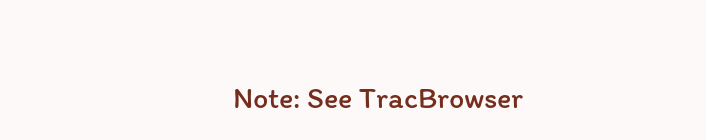Note: See TracBrowser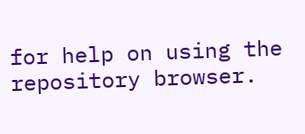for help on using the repository browser.